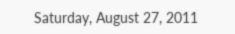Saturday, August 27, 2011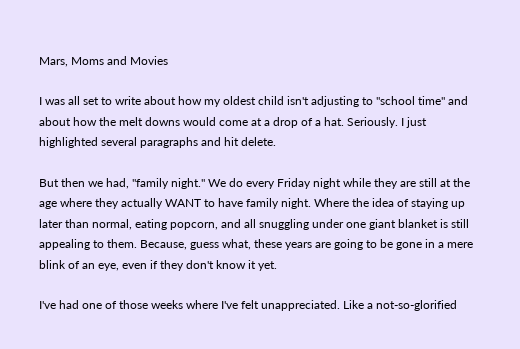Mars, Moms and Movies

I was all set to write about how my oldest child isn't adjusting to "school time" and about how the melt downs would come at a drop of a hat. Seriously. I just highlighted several paragraphs and hit delete.

But then we had, "family night." We do every Friday night while they are still at the age where they actually WANT to have family night. Where the idea of staying up later than normal, eating popcorn, and all snuggling under one giant blanket is still appealing to them. Because, guess what, these years are going to be gone in a mere blink of an eye, even if they don't know it yet.

I've had one of those weeks where I've felt unappreciated. Like a not-so-glorified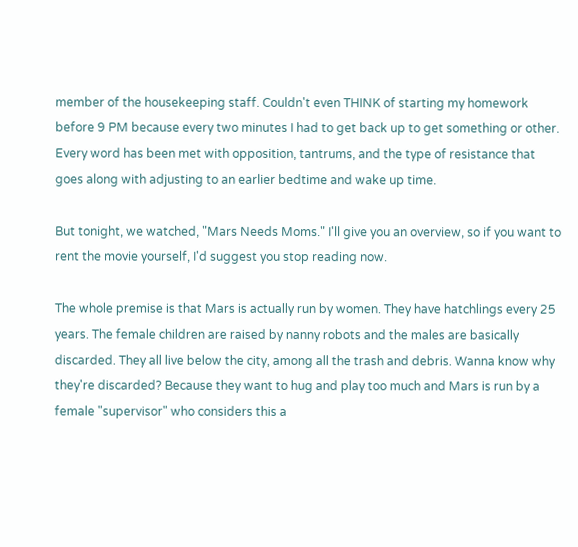member of the housekeeping staff. Couldn't even THINK of starting my homework before 9 PM because every two minutes I had to get back up to get something or other. Every word has been met with opposition, tantrums, and the type of resistance that goes along with adjusting to an earlier bedtime and wake up time.

But tonight, we watched, "Mars Needs Moms." I'll give you an overview, so if you want to rent the movie yourself, I'd suggest you stop reading now.

The whole premise is that Mars is actually run by women. They have hatchlings every 25 years. The female children are raised by nanny robots and the males are basically discarded. They all live below the city, among all the trash and debris. Wanna know why they're discarded? Because they want to hug and play too much and Mars is run by a female "supervisor" who considers this a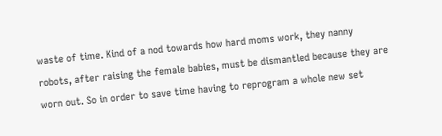waste of time. Kind of a nod towards how hard moms work, they nanny robots, after raising the female babies, must be dismantled because they are worn out. So in order to save time having to reprogram a whole new set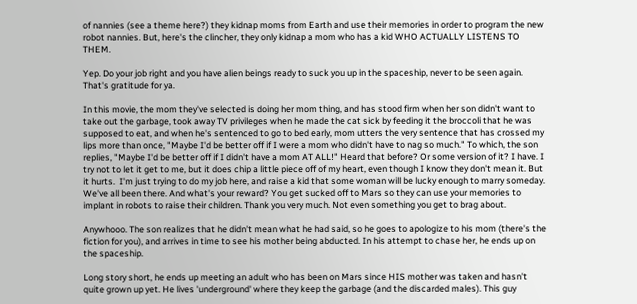of nannies (see a theme here?) they kidnap moms from Earth and use their memories in order to program the new robot nannies. But, here's the clincher, they only kidnap a mom who has a kid WHO ACTUALLY LISTENS TO THEM.

Yep. Do your job right and you have alien beings ready to suck you up in the spaceship, never to be seen again. That's gratitude for ya.

In this movie, the mom they've selected is doing her mom thing, and has stood firm when her son didn't want to take out the garbage, took away TV privileges when he made the cat sick by feeding it the broccoli that he was supposed to eat, and when he's sentenced to go to bed early, mom utters the very sentence that has crossed my lips more than once, "Maybe I'd be better off if I were a mom who didn't have to nag so much." To which, the son replies, "Maybe I'd be better off if I didn't have a mom AT ALL!" Heard that before? Or some version of it? I have. I try not to let it get to me, but it does chip a little piece off of my heart, even though I know they don't mean it. But it hurts.  I'm just trying to do my job here, and raise a kid that some woman will be lucky enough to marry someday. We've all been there. And what's your reward? You get sucked off to Mars so they can use your memories to implant in robots to raise their children. Thank you very much. Not even something you get to brag about.

Anywhooo. The son realizes that he didn't mean what he had said, so he goes to apologize to his mom (there's the fiction for you), and arrives in time to see his mother being abducted. In his attempt to chase her, he ends up on the spaceship.

Long story short, he ends up meeting an adult who has been on Mars since HIS mother was taken and hasn't quite grown up yet. He lives 'underground' where they keep the garbage (and the discarded males). This guy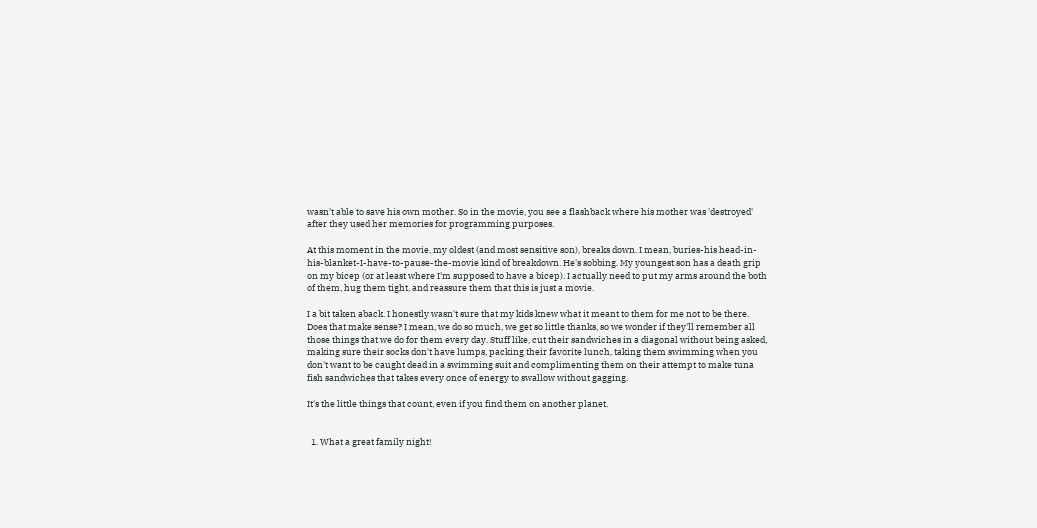wasn't able to save his own mother. So in the movie, you see a flashback where his mother was 'destroyed' after they used her memories for programming purposes.

At this moment in the movie, my oldest (and most sensitive son), breaks down. I mean, buries-his head-in-his-blanket-I-have-to-pause-the-movie kind of breakdown. He's sobbing. My youngest son has a death grip on my bicep (or at least where I'm supposed to have a bicep). I actually need to put my arms around the both of them, hug them tight, and reassure them that this is just a movie.

I a bit taken aback. I honestly wasn't sure that my kids knew what it meant to them for me not to be there. Does that make sense? I mean, we do so much, we get so little thanks, so we wonder if they'll remember all those things that we do for them every day. Stuff like, cut their sandwiches in a diagonal without being asked, making sure their socks don't have lumps, packing their favorite lunch, taking them swimming when you don't want to be caught dead in a swimming suit and complimenting them on their attempt to make tuna fish sandwiches that takes every once of energy to swallow without gagging.

It's the little things that count, even if you find them on another planet.


  1. What a great family night!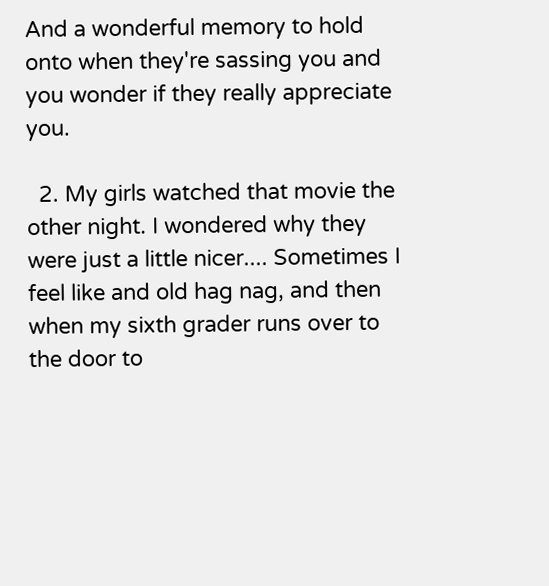And a wonderful memory to hold onto when they're sassing you and you wonder if they really appreciate you.

  2. My girls watched that movie the other night. I wondered why they were just a little nicer.... Sometimes I feel like and old hag nag, and then when my sixth grader runs over to the door to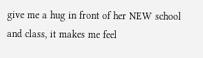give me a hug in front of her NEW school and class, it makes me feel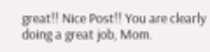great!! Nice Post!! You are clearly doing a great job, Mom.